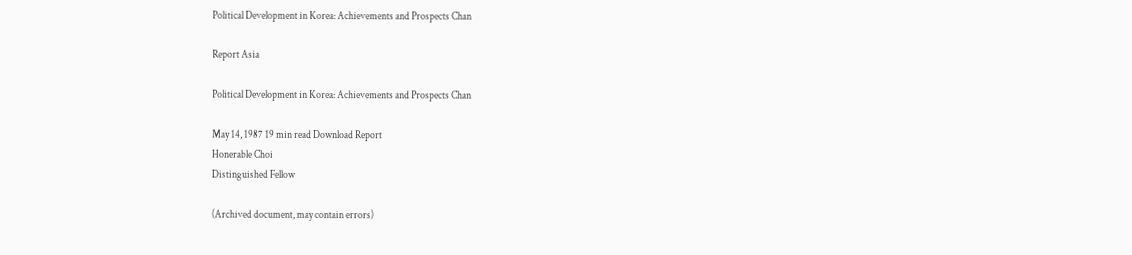Political Development in Korea: Achievements and Prospects Chan

Report Asia

Political Development in Korea: Achievements and Prospects Chan

May 14, 1987 19 min read Download Report
Honerable Choi
Distinguished Fellow

(Archived document, may contain errors)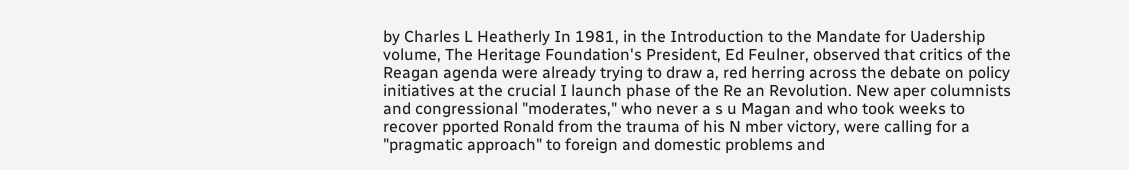by Charles L Heatherly In 1981, in the Introduction to the Mandate for Uadership volume, The Heritage Foundation's President, Ed Feulner, observed that critics of the Reagan agenda were already trying to draw a, red herring across the debate on policy initiatives at the crucial I launch phase of the Re an Revolution. New aper columnists and congressional "moderates," who never a s u Magan and who took weeks to recover pported Ronald from the trauma of his N mber victory, were calling for a "pragmatic approach" to foreign and domestic problems and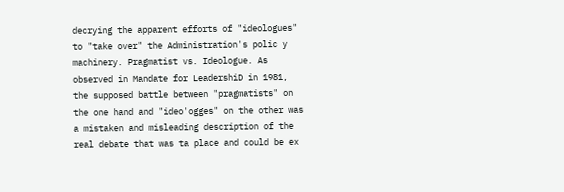decrying the apparent efforts of "ideologues" to "take over" the Administration's polic y machinery. Pragmatist vs. Ideologue. As observed in Mandate for LeadershiD in 1981, the supposed battle between "pragmatists" on the one hand and "ideo'ogges" on the other was a mistaken and misleading description of the real debate that was ta place and could be ex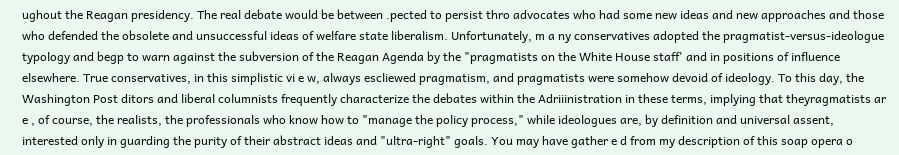ughout the Reagan presidency. The real debate would be between .pected to persist thro advocates who had some new ideas and new approaches and those who defended the obsolete and unsuccessful ideas of welfare state liberalism. Unfortunately, m a ny conservatives adopted the pragmatist-versus-ideologue typology and begp to warn against the subversion of the Reagan Agenda by the "pragmatists on the White House staff' and in positions of influence elsewhere. True conservatives, in this simplistic vi e w, always escliewed pragmatism, and pragmatists were somehow devoid of ideology. To this day, the Washington Post ditors and liberal columnists frequently characterize the debates within the Adriiinistration in these terms, implying that theyragmatists ar e , of course, the realists, the professionals who know how to "manage the policy process," while ideologues are, by definition and universal assent, interested only in guarding the purity of their abstract ideas and "ultra-right" goals. You may have gather e d from my description of this soap opera o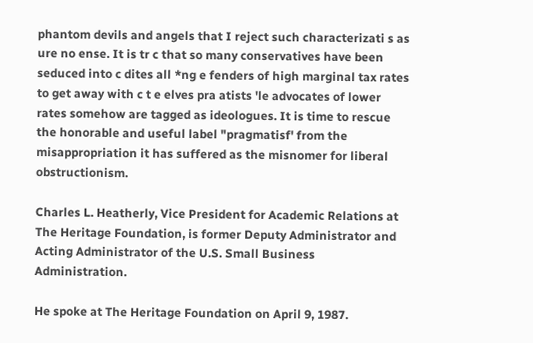phantom devils and angels that I reject such characterizati s as ure no ense. It is tr c that so many conservatives have been seduced into c dites all *ng e fenders of high marginal tax rates to get away with c t e elves pra atists 'le advocates of lower rates somehow are tagged as ideologues. It is time to rescue the honorable and useful label "pragmatisf' from the misappropriation it has suffered as the misnomer for liberal obstructionism.

Charles L. Heatherly, Vice President for Academic Relations at The Heritage Foundation, is former Deputy Administrator and Acting Administrator of the U.S. Small Business Administration.

He spoke at The Heritage Foundation on April 9, 1987.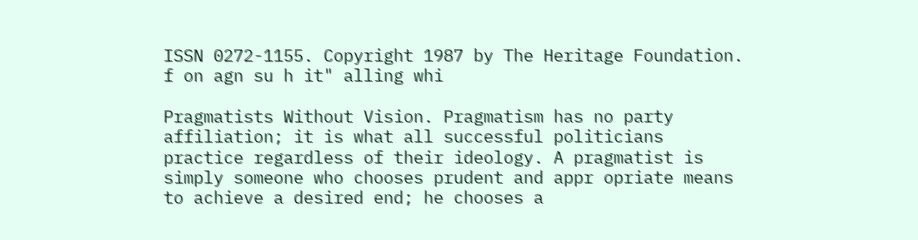ISSN 0272-1155. Copyright 1987 by The Heritage Foundation. f on agn su h it" alling whi

Pragmatists Without Vision. Pragmatism has no party affiliation; it is what all successful politicians practice regardless of their ideology. A pragmatist is simply someone who chooses prudent and appr opriate means to achieve a desired end; he chooses a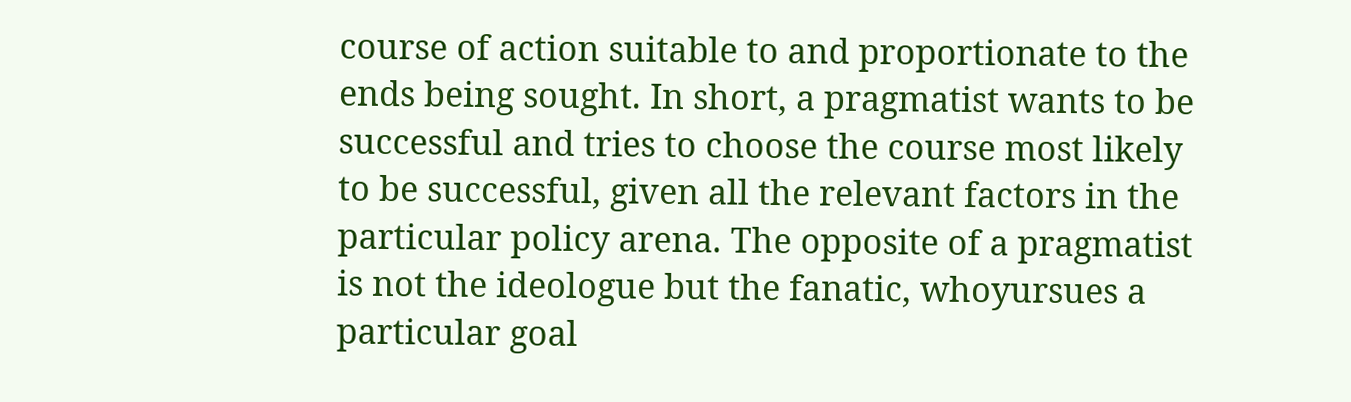course of action suitable to and proportionate to the ends being sought. In short, a pragmatist wants to be successful and tries to choose the course most likely to be successful, given all the relevant factors in the particular policy arena. The opposite of a pragmatist is not the ideologue but the fanatic, whoyursues a particular goal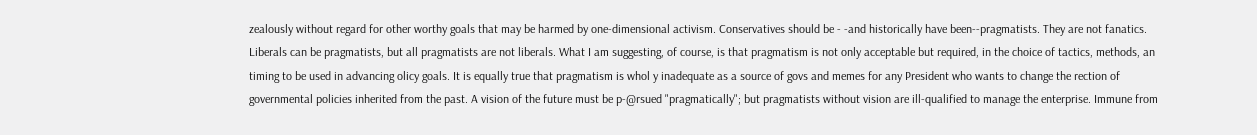zealously without regard for other worthy goals that may be harmed by one-dimensional activism. Conservatives should be - -and historically have been--pragmatists. They are not fanatics. Liberals can be pragmatists, but all pragmatists are not liberals. What I am suggesting, of course, is that pragmatism is not only acceptable but required, in the choice of tactics, methods, an timing to be used in advancing olicy goals. It is equally true that pragmatism is whol y inadequate as a source of govs and memes for any President who wants to change the rection of governmental policies inherited from the past. A vision of the future must be p-@rsued "pragmatically"; but pragmatists without vision are ill-qualified to manage the enterprise. Immune from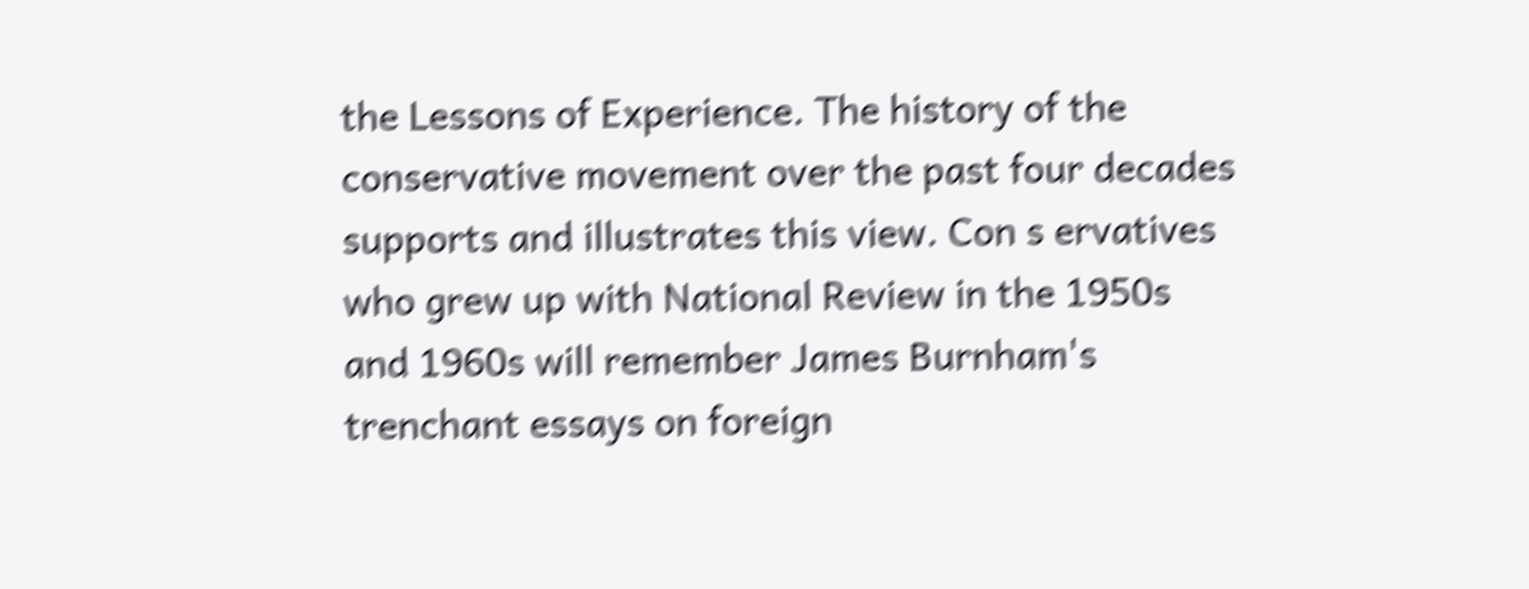the Lessons of Experience. The history of the conservative movement over the past four decades supports and illustrates this view. Con s ervatives who grew up with National Review in the 1950s and 1960s will remember James Burnham's trenchant essays on foreign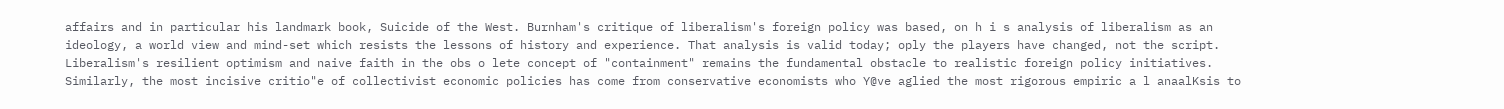affairs and in particular his landmark book, Suicide of the West. Burnham's critique of liberalism's foreign policy was based, on h i s analysis of liberalism as an ideology, a world view and mind-set which resists the lessons of history and experience. That analysis is valid today; oply the players have changed, not the script. Liberalism's resilient optimism and naive faith in the obs o lete concept of "containment" remains the fundamental obstacle to realistic foreign policy initiatives. Similarly, the most incisive critio"e of collectivist economic policies has come from conservative economists who Y@ve aglied the most rigorous empiric a l anaalKsis to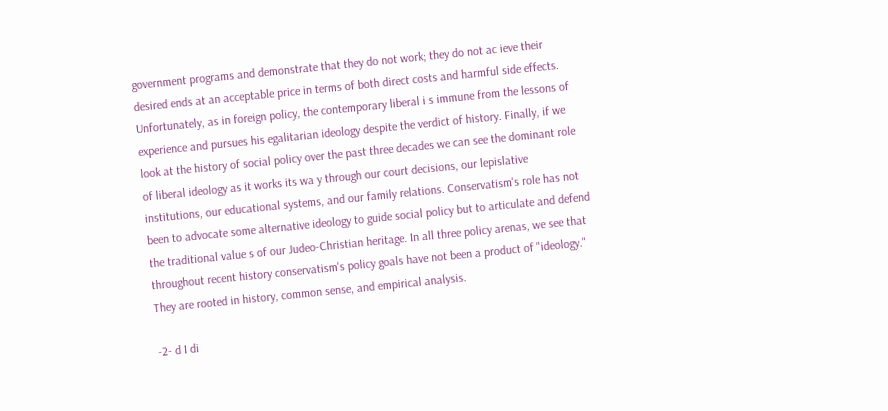government programs and demonstrate that they do not work; they do not ac ieve their desired ends at an acceptable price in terms of both direct costs and harmful side effects. Unfortunately, as in foreign policy, the contemporary liberal i s immune from the lessons of experience and pursues his egalitarian ideology despite the verdict of history. Finally, if we look at the history of social policy over the past three decades we can see the dominant role of liberal ideology as it works its wa y through our court decisions, our lepislative institutions, our educational systems, and our family relations. Conservatism's role has not been to advocate some alternative ideology to guide social policy but to articulate and defend the traditional value s of our Judeo-Christian heritage. In all three policy arenas, we see that throughout recent history conservatism's policy goals have not been a product of "ideology." They are rooted in history, common sense, and empirical analysis.

-2- d I di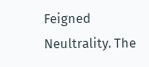Feigned Neultrality. The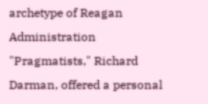archetype of Reagan Administration "Pragmatists," Richard Darman, offered a personal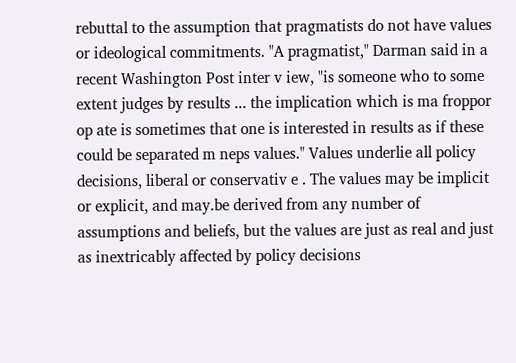rebuttal to the assumption that pragmatists do not have values or ideological commitments. "A pragmatist," Darman said in a recent Washington Post inter v iew, "is someone who to some extent judges by results ... the implication which is ma froppor op ate is sometimes that one is interested in results as if these could be separated m neps values." Values underlie all policy decisions, liberal or conservativ e . The values may be implicit or explicit, and may.be derived from any number of assumptions and beliefs, but the values are just as real and just as inextricably affected by policy decisions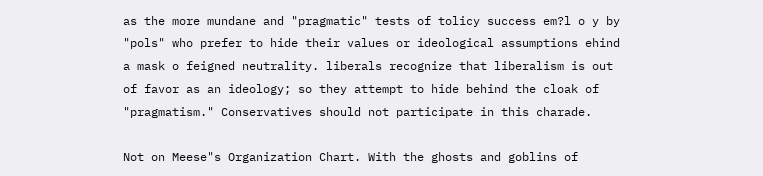as the more mundane and "pragmatic" tests of tolicy success em?l o y by "pols" who prefer to hide their values or ideological assumptions ehind a mask o feigned neutrality. liberals recognize that liberalism is out of favor as an ideology; so they attempt to hide behind the cloak of "pragmatism." Conservatives should not participate in this charade.

Not on Meese"s Organization Chart. With the ghosts and goblins of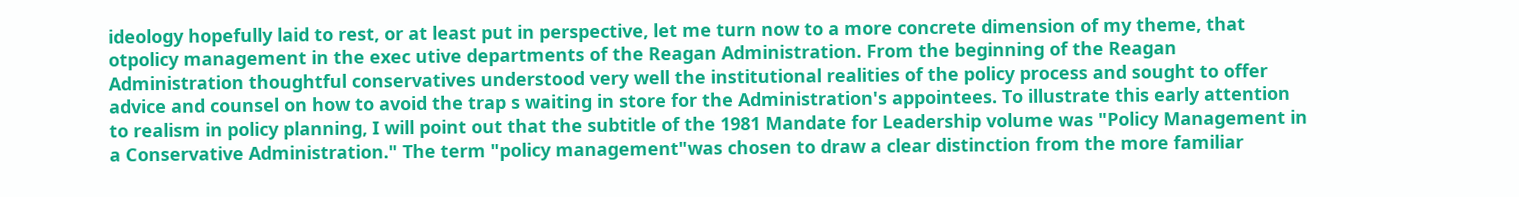ideology hopefully laid to rest, or at least put in perspective, let me turn now to a more concrete dimension of my theme, that otpolicy management in the exec utive departments of the Reagan Administration. From the beginning of the Reagan Administration thoughtful conservatives understood very well the institutional realities of the policy process and sought to offer advice and counsel on how to avoid the trap s waiting in store for the Administration's appointees. To illustrate this early attention to realism in policy planning, I will point out that the subtitle of the 1981 Mandate for Leadership volume was "Policy Management in a Conservative Administration." The term "policy management"was chosen to draw a clear distinction from the more familiar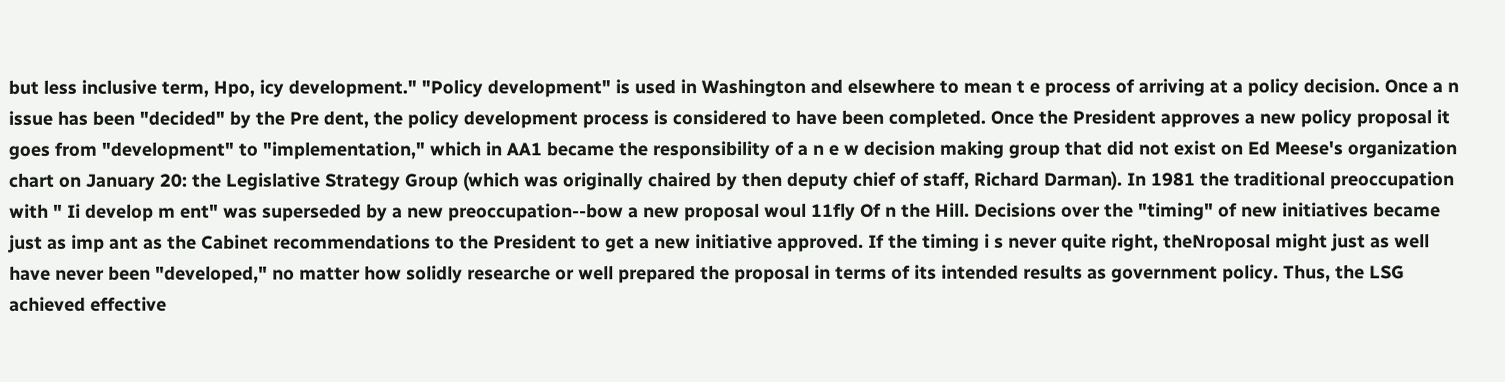but less inclusive term, Hpo, icy development." "Policy development" is used in Washington and elsewhere to mean t e process of arriving at a policy decision. Once a n issue has been "decided" by the Pre dent, the policy development process is considered to have been completed. Once the President approves a new policy proposal it goes from "development" to "implementation," which in AA1 became the responsibility of a n e w decision making group that did not exist on Ed Meese's organization chart on January 20: the Legislative Strategy Group (which was originally chaired by then deputy chief of staff, Richard Darman). In 1981 the traditional preoccupation with " Ii develop m ent" was superseded by a new preoccupation--bow a new proposal woul 11fly Of n the Hill. Decisions over the "timing" of new initiatives became just as imp ant as the Cabinet recommendations to the President to get a new initiative approved. If the timing i s never quite right, theNroposal might just as well have never been "developed," no matter how solidly researche or well prepared the proposal in terms of its intended results as government policy. Thus, the LSG achieved effective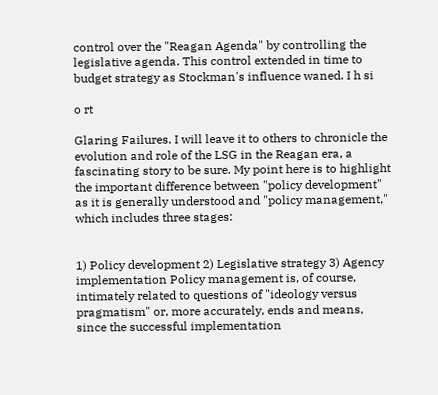control over the "Reagan Agenda" by controlling the legislative agenda. This control extended in time to budget strategy as Stockman's influence waned. I h si

o rt

Glaring Failures. I will leave it to others to chronicle the evolution and role of the LSG in the Reagan era, a fascinating story to be sure. My point here is to highlight the important difference between "policy development" as it is generally understood and "policy management," which includes three stages:


1) Policy development 2) Legislative strategy 3) Agency implementation Policy management is, of course, intimately related to questions of "ideology versus pragmatism" or, more accurately, ends and means, since the successful implementation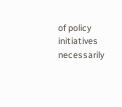of policy initiatives necessarily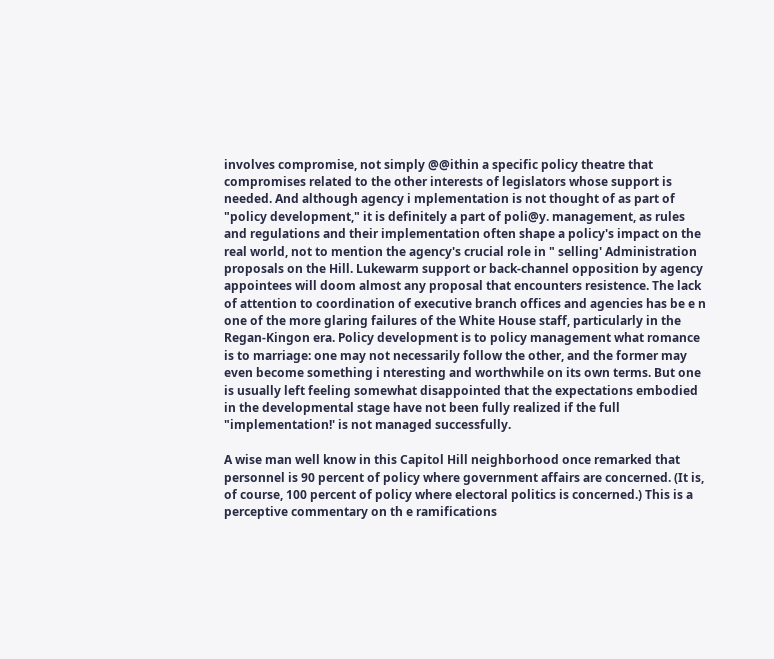involves compromise, not simply @@ithin a specific policy theatre that compromises related to the other interests of legislators whose support is needed. And although agency i mplementation is not thought of as part of "policy development," it is definitely a part of poli@y. management, as rules and regulations and their implementation often shape a policy's impact on the real world, not to mention the agency's crucial role in " selling' Administration proposals on the Hill. Lukewarm support or back-channel opposition by agency appointees will doom almost any proposal that encounters resistence. The lack of attention to coordination of executive branch offices and agencies has be e n one of the more glaring failures of the White House staff, particularly in the Regan-Kingon era. Policy development is to policy management what romance is to marriage: one may not necessarily follow the other, and the former may even become something i nteresting and worthwhile on its own terms. But one is usually left feeling somewhat disappointed that the expectations embodied in the developmental stage have not been fully realized if the full "implementation!' is not managed successfully.

A wise man well know in this Capitol Hill neighborhood once remarked that personnel is 90 percent of policy where government affairs are concerned. (It is, of course, 100 percent of policy where electoral politics is concerned.) This is a perceptive commentary on th e ramifications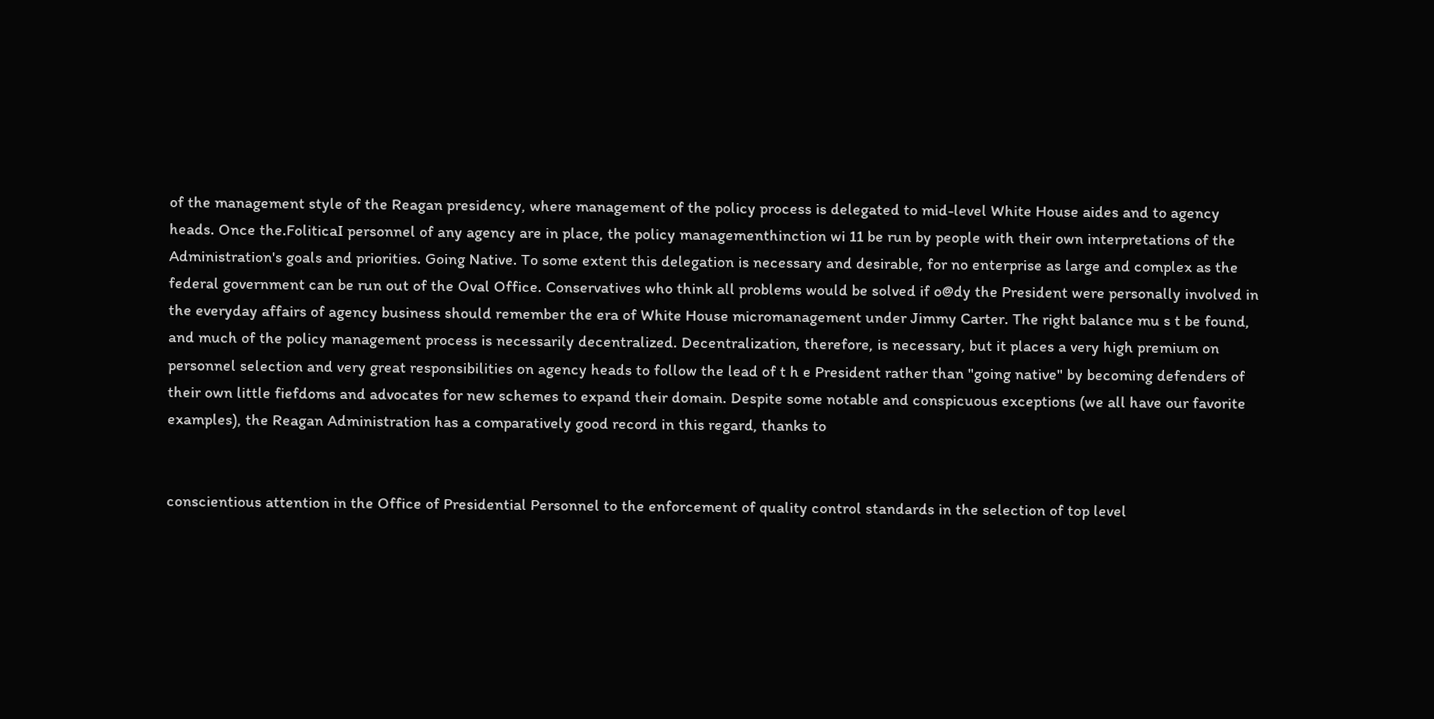of the management style of the Reagan presidency, where management of the policy process is delegated to mid-level White House aides and to agency heads. Once the.FoliticaI personnel of any agency are in place, the policy managementhinction wi 11 be run by people with their own interpretations of the Administration's goals and priorities. Going Native. To some extent this delegation is necessary and desirable, for no enterprise as large and complex as the federal government can be run out of the Oval Office. Conservatives who think all problems would be solved if o@dy the President were personally involved in the everyday affairs of agency business should remember the era of White House micromanagement under Jimmy Carter. The right balance mu s t be found, and much of the policy management process is necessarily decentralized. Decentralization, therefore, is necessary, but it places a very high premium on personnel selection and very great responsibilities on agency heads to follow the lead of t h e President rather than "going native" by becoming defenders of their own little fiefdoms and advocates for new schemes to expand their domain. Despite some notable and conspicuous exceptions (we all have our favorite examples), the Reagan Administration has a comparatively good record in this regard, thanks to


conscientious attention in the Office of Presidential Personnel to the enforcement of quality control standards in the selection of top level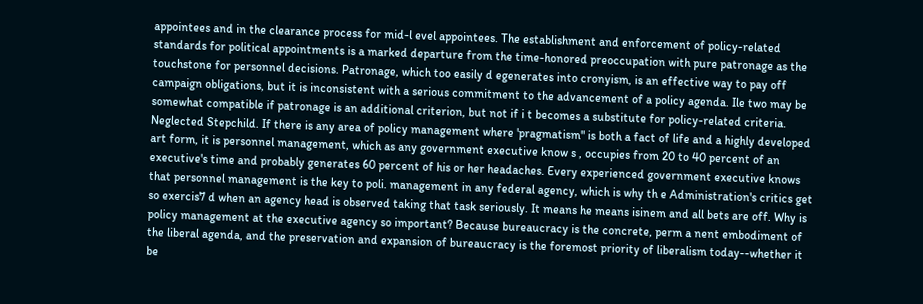appointees and in the clearance process for mid-l evel appointees. The establishment and enforcement of policy-related standards for political appointments is a marked departure from the time-honored preoccupation with pure patronage as the touchstone for personnel decisions. Patronage, which too easily d egenerates into cronyism, is an effective way to pay off campaign obligations, but it is inconsistent with a serious commitment to the advancement of a policy agenda. Ile two may be somewhat compatible if patronage is an additional criterion, but not if i t becomes a substitute for policy-related criteria. Neglected Stepchild. If there is any area of policy management where 'pragmatism" is both a fact of life and a highly developed art form, it is personnel management, which as any government executive know s , occupies from 20 to 40 percent of an executive's time and probably generates 60 percent of his or her headaches. Every experienced government executive knows that personnel management is the key to poli. management in any federal agency, which is why th e Administration's critics get so exercis7 d when an agency head is observed taking that task seriously. It means he means isinem and all bets are off. Why is policy management at the executive agency so important? Because bureaucracy is the concrete, perm a nent embodiment of the liberal agenda, and the preservation and expansion of bureaucracy is the foremost priority of liberalism today--whether it be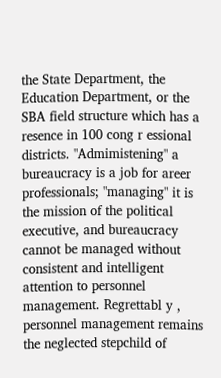the State Department, the Education Department, or the SBA field structure which has a resence in 100 cong r essional districts. "Admimistening" a bureaucracy is a job for areer professionals; "managing" it is the mission of the political executive, and bureaucracy cannot be managed without consistent and intelligent attention to personnel management. Regrettabl y , personnel management remains the neglected stepchild of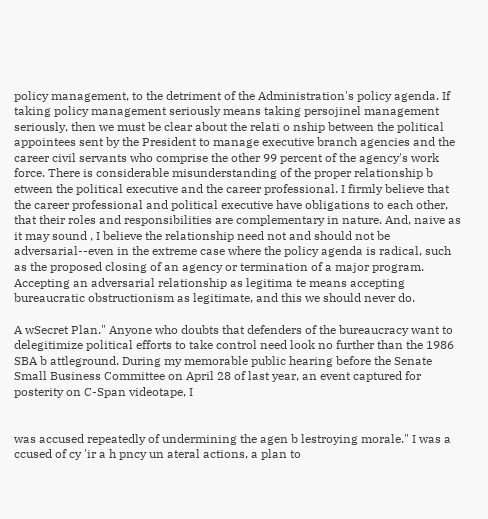policy management, to the detriment of the Administration's policy agenda. If taking policy management seriously means taking persojinel management seriously, then we must be clear about the relati o nship between the political appointees sent by the President to manage executive branch agencies and the career civil servants who comprise the other 99 percent of the agency's work force. There is considerable misunderstanding of the proper relationship b etween the political executive and the career professional. I firmly believe that the career professional and political executive have obligations to each other, that their roles and responsibilities are complementary in nature. And, naive as it may sound , I believe the relationship need not and should not be adversarial--even in the extreme case where the policy agenda is radical, such as the proposed closing of an agency or termination of a major program. Accepting an adversarial relationship as legitima te means accepting bureaucratic obstructionism as legitimate, and this we should never do.

A wSecret Plan." Anyone who doubts that defenders of the bureaucracy want to delegitimize political efforts to take control need look no further than the 1986 SBA b attleground. During my memorable public hearing before the Senate Small Business Committee on April 28 of last year, an event captured for posterity on C-Span videotape, I


was accused repeatedly of undermining the agen b lestroying morale." I was a ccused of cy 'ir a h pncy un ateral actions, a plan to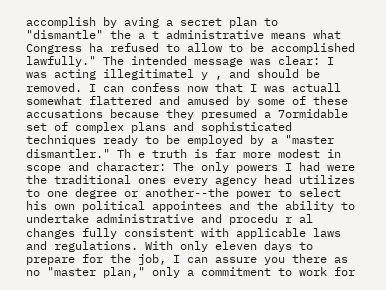accomplish by aving a secret plan to "dismantle" the a t administrative means what Congress ha refused to allow to be accomplished lawfully." The intended message was clear: I was acting illegitimatel y , and should be removed. I can confess now that I was actuall somewhat flattered and amused by some of these accusations because they presumed a 7ormidable set of complex plans and sophisticated techniques ready to be employed by a "master dismantler." Th e truth is far more modest in scope and character: The only powers I had were the traditional ones every agency head utilizes to one degree or another--the power to select his own political appointees and the ability to undertake administrative and procedu r al changes fully consistent with applicable laws and regulations. With only eleven days to prepare for the job, I can assure you there as no "master plan," only a commitment to work for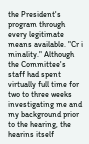the President's program through every legitimate means available. "Cr i minality." Although the Committee's staff had spent virtually full time for two to three weeks investigating me and my background prior to the hearing, the hearins itself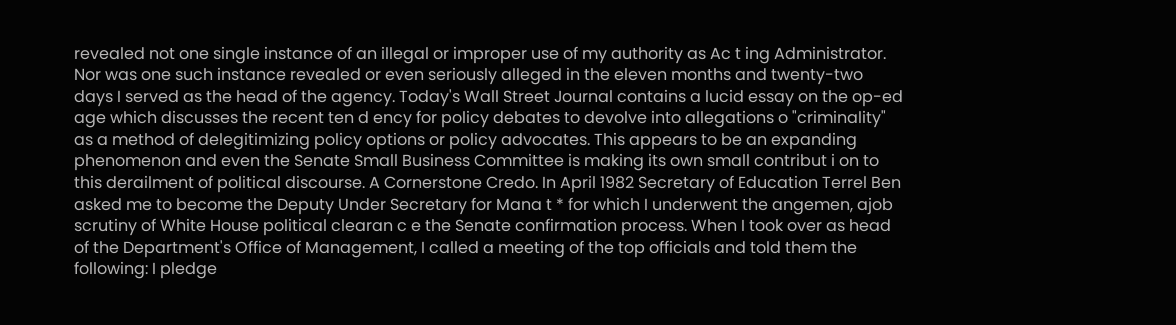revealed not one single instance of an illegal or improper use of my authority as Ac t ing Administrator. Nor was one such instance revealed or even seriously alleged in the eleven months and twenty-two days I served as the head of the agency. Today's Wall Street Journal contains a lucid essay on the op-ed age which discusses the recent ten d ency for policy debates to devolve into allegations o "criminality" as a method of delegitimizing policy options or policy advocates. This appears to be an expanding phenomenon and even the Senate Small Business Committee is making its own small contribut i on to this derailment of political discourse. A Cornerstone Credo. In April 1982 Secretary of Education Terrel Ben asked me to become the Deputy Under Secretary for Mana t * for which I underwent the angemen, ajob scrutiny of White House political clearan c e the Senate confirmation process. When I took over as head of the Department's Office of Management, I called a meeting of the top officials and told them the following: I pledge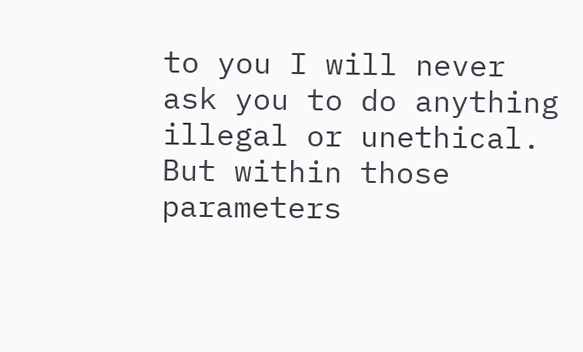to you I will never ask you to do anything illegal or unethical. But within those parameters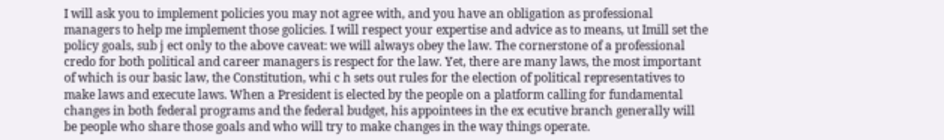I will ask you to implement policies you may not agree with, and you have an obligation as professional managers to help me implement those golicies. I will respect your expertise and advice as to means, ut Imill set the policy goals, sub j ect only to the above caveat: we will always obey the law. The cornerstone of a professional credo for both political and career managers is respect for the law. Yet, there are many laws, the most important of which is our basic law, the Constitution, whi c h sets out rules for the election of political representatives to make laws and execute laws. When a President is elected by the people on a platform calling for fundamental changes in both federal programs and the federal budget, his appointees in the ex ecutive branch generally will be people who share those goals and who will try to make changes in the way things operate.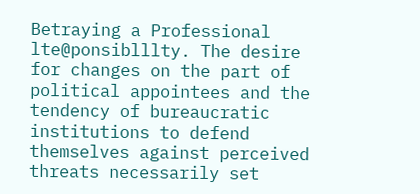Betraying a Professional lte@ponsiblllty. The desire for changes on the part of political appointees and the tendency of bureaucratic institutions to defend themselves against perceived threats necessarily set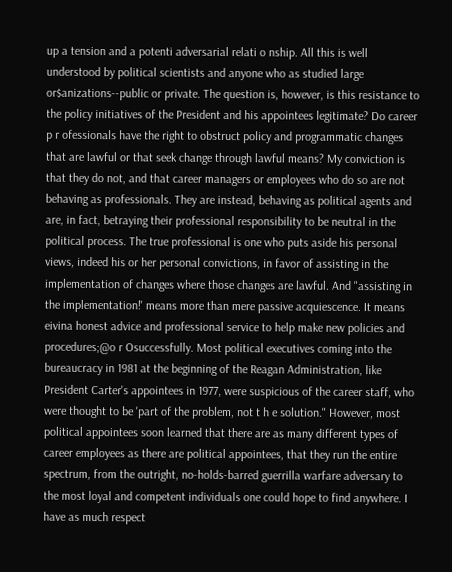up a tension and a potenti adversarial relati o nship. All this is well understood by political scientists and anyone who as studied large or$anizations--public or private. The question is, however, is this resistance to the policy initiatives of the President and his appointees legitimate? Do career p r ofessionals have the right to obstruct policy and programmatic changes that are lawful or that seek change through lawful means? My conviction is that they do not, and that career managers or employees who do so are not behaving as professionals. They are instead, behaving as political agents and are, in fact, betraying their professional responsibility to be neutral in the political process. The true professional is one who puts aside his personal views, indeed his or her personal convictions, in favor of assisting in the implementation of changes where those changes are lawful. And "assisting in the implementation!' means more than mere passive acquiescence. It means eivina honest advice and professional service to help make new policies and procedures;@o r Osuccessfully. Most political executives coming into the bureaucracy in 1981 at the beginning of the Reagan Administration, like President Carter's appointees in 1977, were suspicious of the career staff, who were thought to be 'part of the problem, not t h e solution." However, most political appointees soon learned that there are as many different types of career employees as there are political appointees, that they run the entire spectrum, from the outright, no-holds-barred guerrilla warfare adversary to the most loyal and competent individuals one could hope to find anywhere. I have as much respect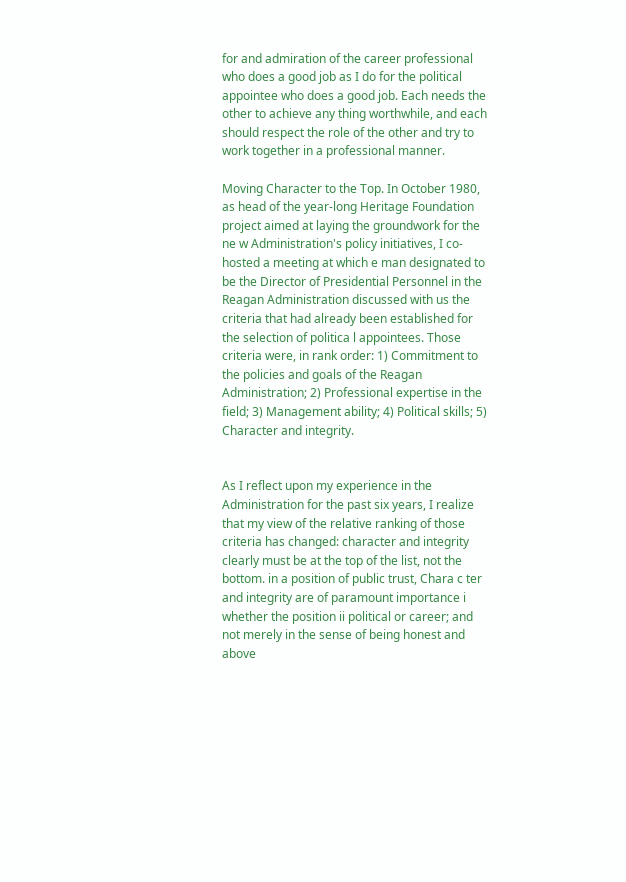for and admiration of the career professional who does a good job as I do for the political appointee who does a good job. Each needs the other to achieve any thing worthwhile, and each should respect the role of the other and try to work together in a professional manner.

Moving Character to the Top. In October 1980, as head of the year-long Heritage Foundation project aimed at laying the groundwork for the ne w Administration's policy initiatives, I co-hosted a meeting at which e man designated to be the Director of Presidential Personnel in the Reagan Administration discussed with us the criteria that had already been established for the selection of politica l appointees. Those criteria were, in rank order: 1) Commitment to the policies and goals of the Reagan Administration; 2) Professional expertise in the field; 3) Management ability; 4) Political skills; 5) Character and integrity.


As I reflect upon my experience in the Administration for the past six years, I realize that my view of the relative ranking of those criteria has changed: character and integrity clearly must be at the top of the list, not the bottom. in a position of public trust, Chara c ter and integrity are of paramount importance i whether the position ii political or career; and not merely in the sense of being honest and above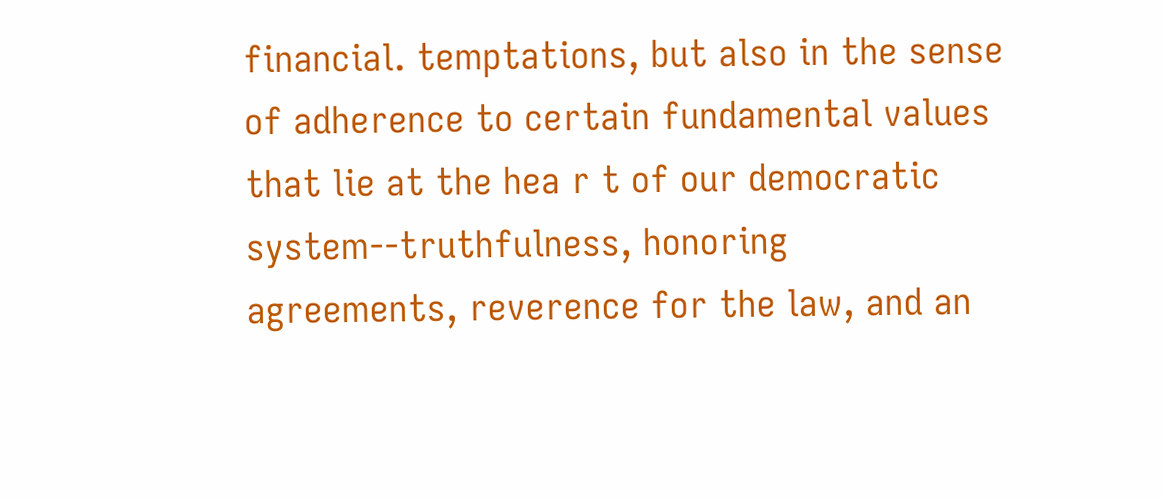financial. temptations, but also in the sense of adherence to certain fundamental values that lie at the hea r t of our democratic system--truthfulness, honoring agreements, reverence for the law, and an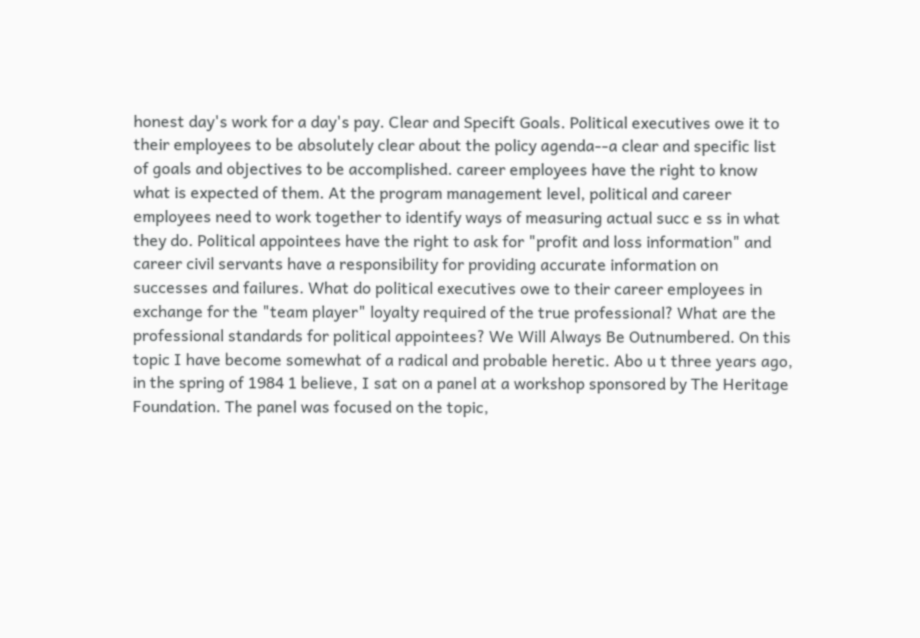honest day's work for a day's pay. Clear and Specift Goals. Political executives owe it to their employees to be absolutely clear about the policy agenda--a clear and specific list of goals and objectives to be accomplished. career employees have the right to know what is expected of them. At the program management level, political and career employees need to work together to identify ways of measuring actual succ e ss in what they do. Political appointees have the right to ask for "profit and loss information" and career civil servants have a responsibility for providing accurate information on successes and failures. What do political executives owe to their career employees in exchange for the "team player" loyalty required of the true professional? What are the professional standards for political appointees? We Will Always Be Outnumbered. On this topic I have become somewhat of a radical and probable heretic. Abo u t three years ago, in the spring of 1984 1 believe, I sat on a panel at a workshop sponsored by The Heritage Foundation. The panel was focused on the topic,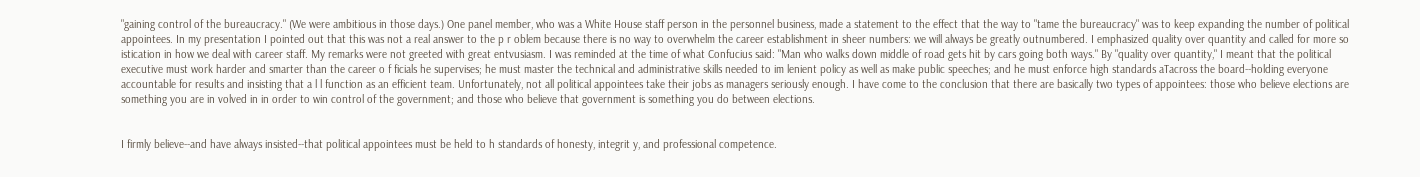"gaining control of the bureaucracy." (We were ambitious in those days.) One panel member, who was a White House staff person in the personnel business, made a statement to the effect that the way to "tame the bureaucracy" was to keep expanding the number of political appointees. In my presentation I pointed out that this was not a real answer to the p r oblem because there is no way to overwhelm the career establishment in sheer numbers: we will always be greatly outnumbered. I emphasized quality over quantity and called for more so istication in how we deal with career staff. My remarks were not greeted with great entvusiasm. I was reminded at the time of what Confucius said: "Man who walks down middle of road gets hit by cars going both ways." By "quality over quantity," I meant that the political executive must work harder and smarter than the career o f ficials he supervises; he must master the technical and administrative skills needed to im lenient policy as well as make public speeches; and he must enforce high standards aTacross the board--holding everyone accountable for results and insisting that a l l function as an efficient team. Unfortunately, not all political appointees take their jobs as managers seriously enough. I have come to the conclusion that there are basically two types of appointees: those who believe elections are something you are in volved in in order to win control of the government; and those who believe that government is something you do between elections.


I firmly believe--and have always insisted--that political appointees must be held to h standards of honesty, integrit y, and professional competence.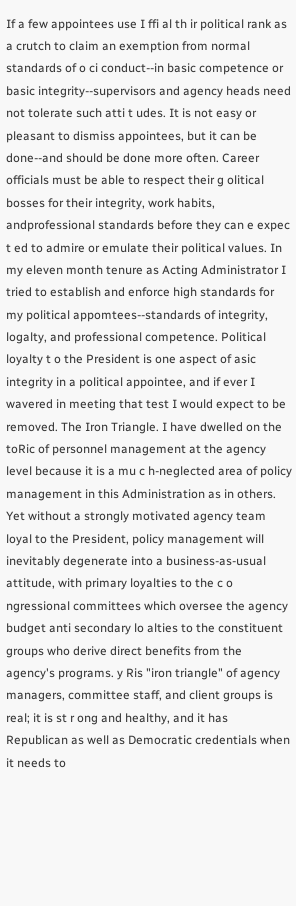If a few appointees use I ffi al th ir political rank as a crutch to claim an exemption from normal standards of o ci conduct--in basic competence or basic integrity--supervisors and agency heads need not tolerate such atti t udes. It is not easy or pleasant to dismiss appointees, but it can be done--and should be done more often. Career officials must be able to respect their g olitical bosses for their integrity, work habits, andprofessional standards before they can e expec t ed to admire or emulate their political values. In my eleven month tenure as Acting Administrator I tried to establish and enforce high standards for my political appomtees--standards of integrity, logalty, and professional competence. Political loyalty t o the President is one aspect of asic integrity in a political appointee, and if ever I wavered in meeting that test I would expect to be removed. The Iron Triangle. I have dwelled on the toRic of personnel management at the agency level because it is a mu c h-neglected area of policy management in this Administration as in others. Yet without a strongly motivated agency team loyal to the President, policy management will inevitably degenerate into a business-as-usual attitude, with primary loyalties to the c o ngressional committees which oversee the agency budget anti secondary lo alties to the constituent groups who derive direct benefits from the agency's programs. y Ris "iron triangle" of agency managers, committee staff, and client groups is real; it is st r ong and healthy, and it has Republican as well as Democratic credentials when it needs to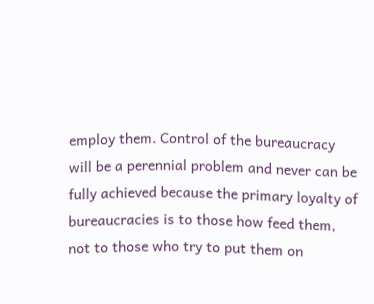employ them. Control of the bureaucracy will be a perennial problem and never can be fully achieved because the primary loyalty of bureaucracies is to those how feed them, not to those who try to put them on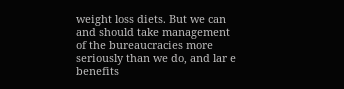weight loss diets. But we can and should take management of the bureaucracies more seriously than we do, and lar e benefits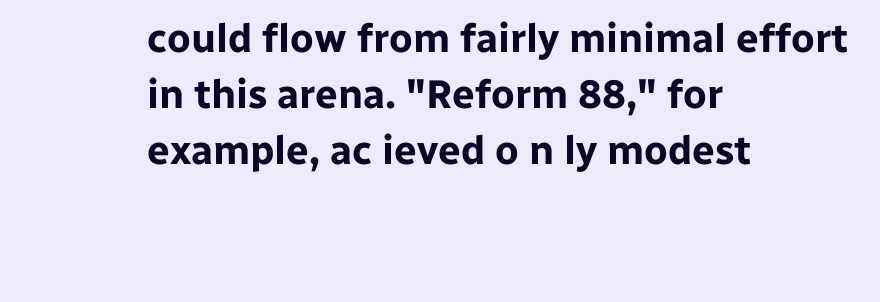could flow from fairly minimal effort in this arena. "Reform 88," for example, ac ieved o n ly modest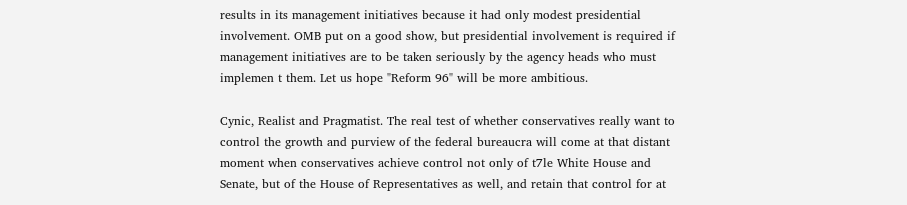results in its management initiatives because it had only modest presidential involvement. OMB put on a good show, but presidential involvement is required if management initiatives are to be taken seriously by the agency heads who must implemen t them. Let us hope "Reform 96" will be more ambitious.

Cynic, Realist and Pragmatist. The real test of whether conservatives really want to control the growth and purview of the federal bureaucra will come at that distant moment when conservatives achieve control not only of t7le White House and Senate, but of the House of Representatives as well, and retain that control for at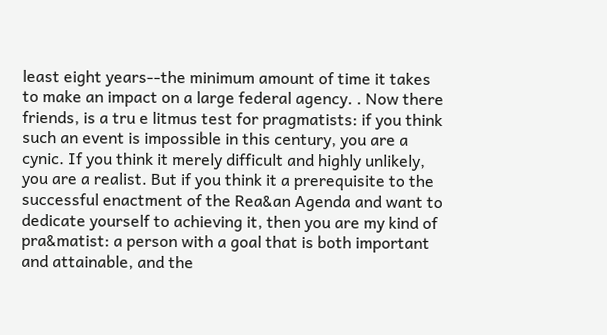least eight years--the minimum amount of time it takes to make an impact on a large federal agency. . Now there friends, is a tru e litmus test for pragmatists: if you think such an event is impossible in this century, you are a cynic. If you think it merely difficult and highly unlikely, you are a realist. But if you think it a prerequisite to the successful enactment of the Rea&an Agenda and want to dedicate yourself to achieving it, then you are my kind of pra&matist: a person with a goal that is both important and attainable, and the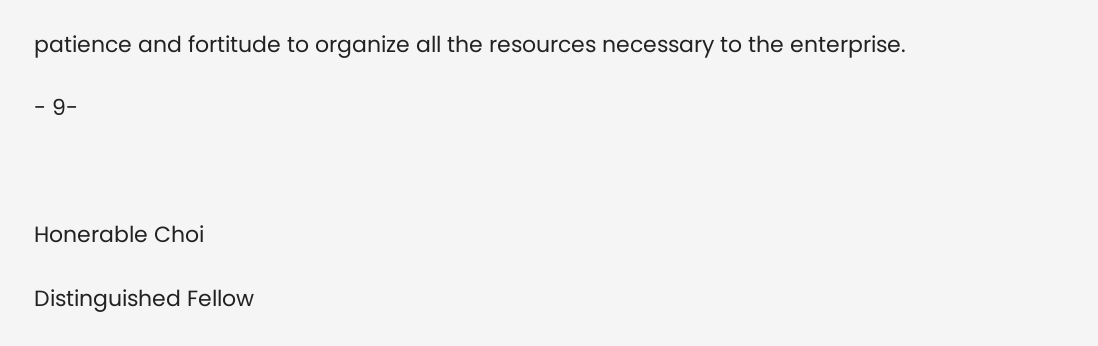patience and fortitude to organize all the resources necessary to the enterprise.

- 9-



Honerable Choi

Distinguished Fellow